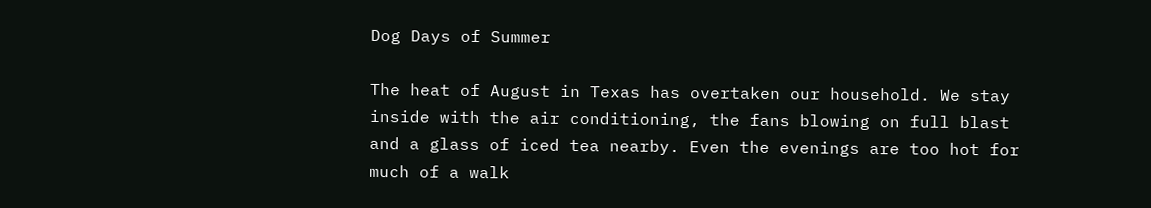Dog Days of Summer

The heat of August in Texas has overtaken our household. We stay inside with the air conditioning, the fans blowing on full blast and a glass of iced tea nearby. Even the evenings are too hot for much of a walk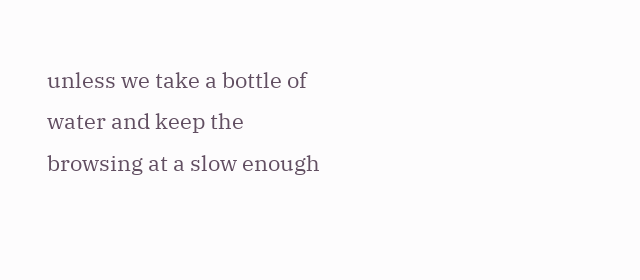unless we take a bottle of water and keep the browsing at a slow enough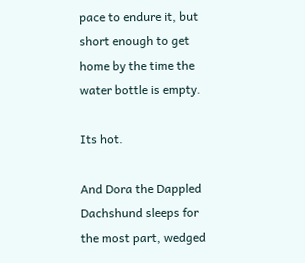pace to endure it, but short enough to get home by the time the water bottle is empty.

Its hot.

And Dora the Dappled Dachshund sleeps for the most part, wedged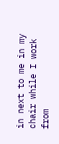in next to me in my chair while I work from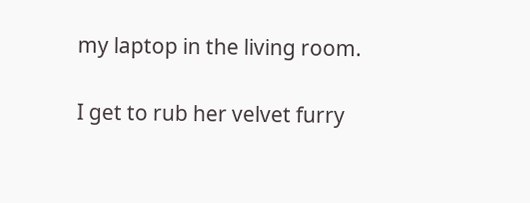my laptop in the living room.

I get to rub her velvet furry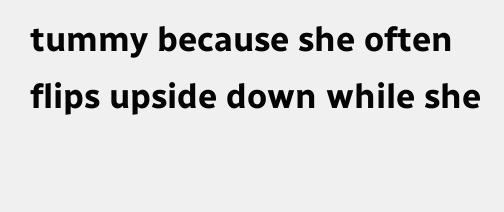tummy because she often flips upside down while she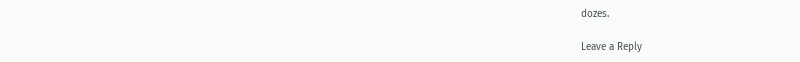dozes.

Leave a Reply